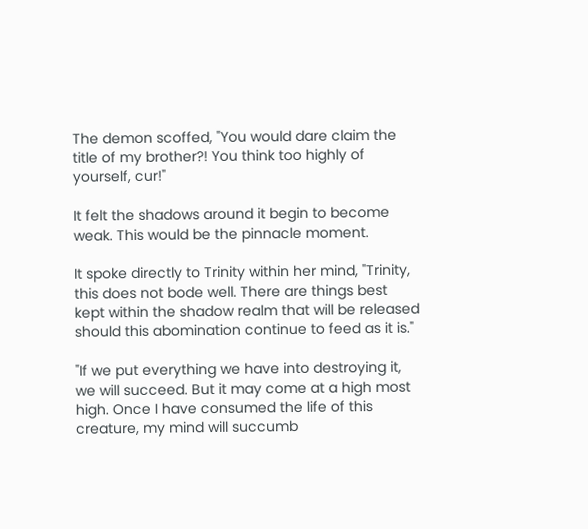The demon scoffed, "You would dare claim the title of my brother?! You think too highly of yourself, cur!"

It felt the shadows around it begin to become weak. This would be the pinnacle moment.

It spoke directly to Trinity within her mind, "Trinity, this does not bode well. There are things best kept within the shadow realm that will be released should this abomination continue to feed as it is."

"If we put everything we have into destroying it, we will succeed. But it may come at a high most high. Once I have consumed the life of this creature, my mind will succumb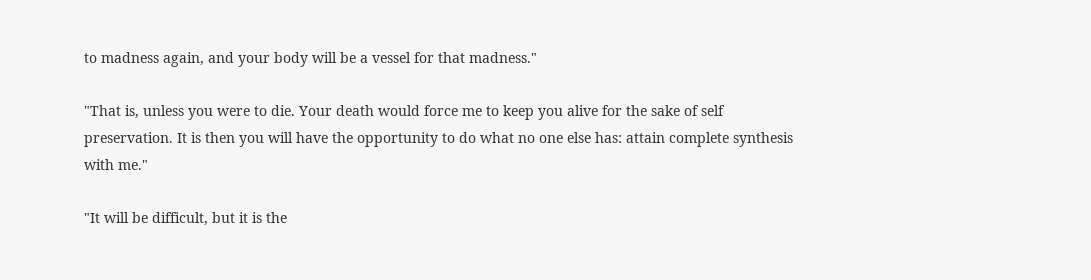to madness again, and your body will be a vessel for that madness."

"That is, unless you were to die. Your death would force me to keep you alive for the sake of self preservation. It is then you will have the opportunity to do what no one else has: attain complete synthesis with me."

"It will be difficult, but it is the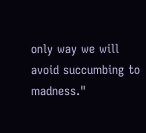only way we will avoid succumbing to madness."